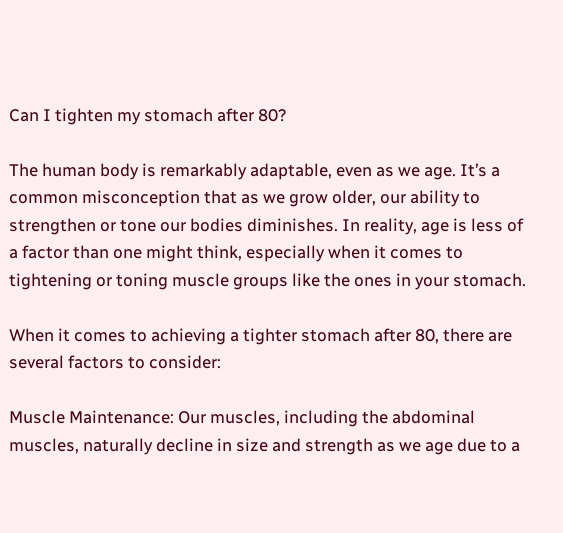Can I tighten my stomach after 80?

The human body is remarkably adaptable, even as we age. It’s a common misconception that as we grow older, our ability to strengthen or tone our bodies diminishes. In reality, age is less of a factor than one might think, especially when it comes to tightening or toning muscle groups like the ones in your stomach.

When it comes to achieving a tighter stomach after 80, there are several factors to consider:

Muscle Maintenance: Our muscles, including the abdominal muscles, naturally decline in size and strength as we age due to a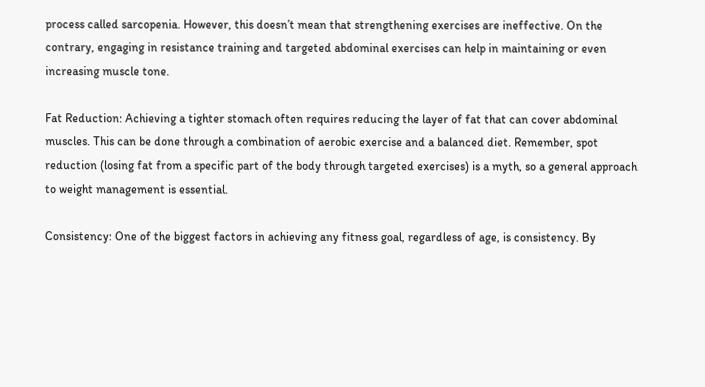process called sarcopenia. However, this doesn’t mean that strengthening exercises are ineffective. On the contrary, engaging in resistance training and targeted abdominal exercises can help in maintaining or even increasing muscle tone.

Fat Reduction: Achieving a tighter stomach often requires reducing the layer of fat that can cover abdominal muscles. This can be done through a combination of aerobic exercise and a balanced diet. Remember, spot reduction (losing fat from a specific part of the body through targeted exercises) is a myth, so a general approach to weight management is essential.

Consistency: One of the biggest factors in achieving any fitness goal, regardless of age, is consistency. By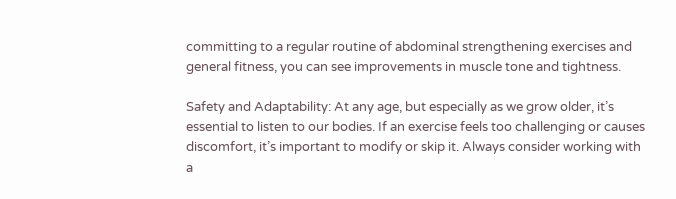committing to a regular routine of abdominal strengthening exercises and general fitness, you can see improvements in muscle tone and tightness.

Safety and Adaptability: At any age, but especially as we grow older, it’s essential to listen to our bodies. If an exercise feels too challenging or causes discomfort, it’s important to modify or skip it. Always consider working with a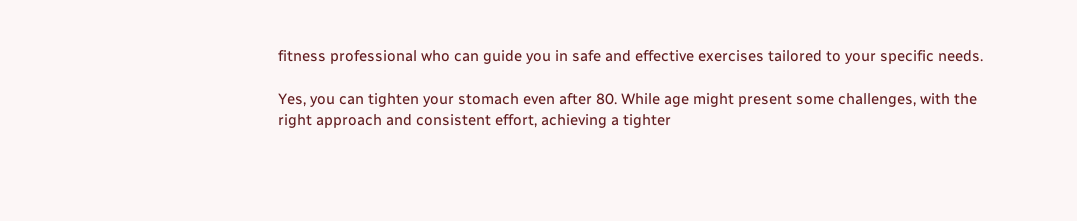fitness professional who can guide you in safe and effective exercises tailored to your specific needs.

Yes, you can tighten your stomach even after 80. While age might present some challenges, with the right approach and consistent effort, achieving a tighter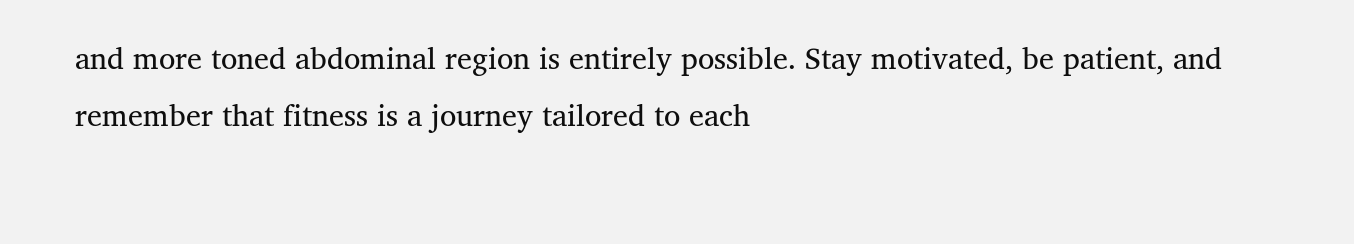and more toned abdominal region is entirely possible. Stay motivated, be patient, and remember that fitness is a journey tailored to each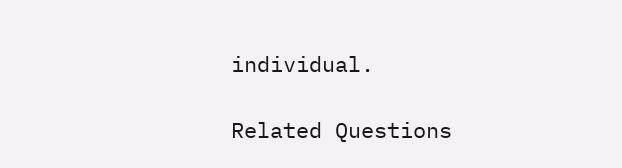individual.

Related Questions